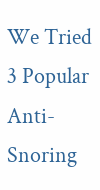We Tried 3 Popular Anti-Snoring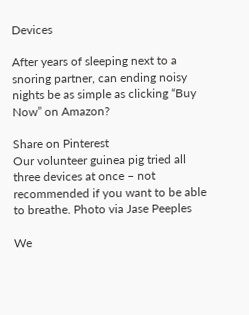Devices

After years of sleeping next to a snoring partner, can ending noisy nights be as simple as clicking “Buy Now” on Amazon?

Share on Pinterest
Our volunteer guinea pig tried all three devices at once – not recommended if you want to be able to breathe. Photo via Jase Peeples

We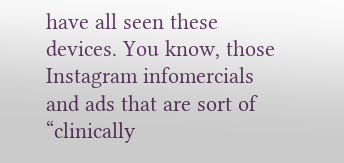have all seen these devices. You know, those Instagram infomercials and ads that are sort of “clinically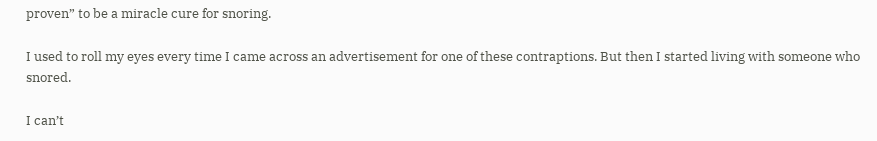proven” to be a miracle cure for snoring.

I used to roll my eyes every time I came across an advertisement for one of these contraptions. But then I started living with someone who snored.

I can’t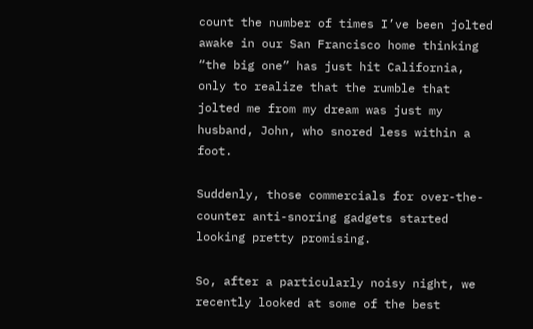count the number of times I’ve been jolted awake in our San Francisco home thinking “the big one” has just hit California, only to realize that the rumble that jolted me from my dream was just my husband, John, who snored less within a foot.

Suddenly, those commercials for over-the-counter anti-snoring gadgets started looking pretty promising.

So, after a particularly noisy night, we recently looked at some of the best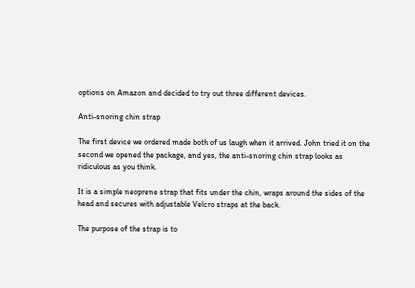options on Amazon and decided to try out three different devices.

Anti-snoring chin strap

The first device we ordered made both of us laugh when it arrived. John tried it on the second we opened the package, and yes, the anti-snoring chin strap looks as ridiculous as you think.

It is a simple neoprene strap that fits under the chin, wraps around the sides of the head and secures with adjustable Velcro straps at the back.

The purpose of the strap is to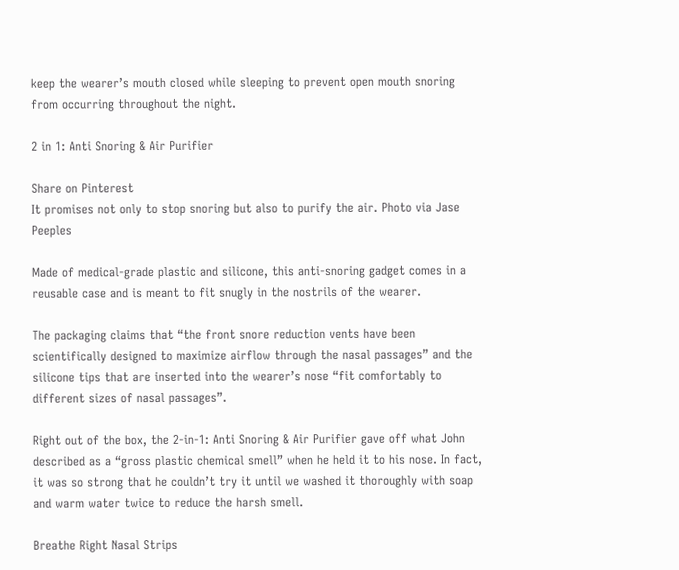keep the wearer’s mouth closed while sleeping to prevent open mouth snoring from occurring throughout the night.

2 in 1: Anti Snoring & Air Purifier

Share on Pinterest
It promises not only to stop snoring but also to purify the air. Photo via Jase Peeples

Made of medical-grade plastic and silicone, this anti-snoring gadget comes in a reusable case and is meant to fit snugly in the nostrils of the wearer.

The packaging claims that “the front snore reduction vents have been scientifically designed to maximize airflow through the nasal passages” and the silicone tips that are inserted into the wearer’s nose “fit comfortably to different sizes of nasal passages”.

Right out of the box, the 2-in-1: Anti Snoring & Air Purifier gave off what John described as a “gross plastic chemical smell” when he held it to his nose. In fact, it was so strong that he couldn’t try it until we washed it thoroughly with soap and warm water twice to reduce the harsh smell.

Breathe Right Nasal Strips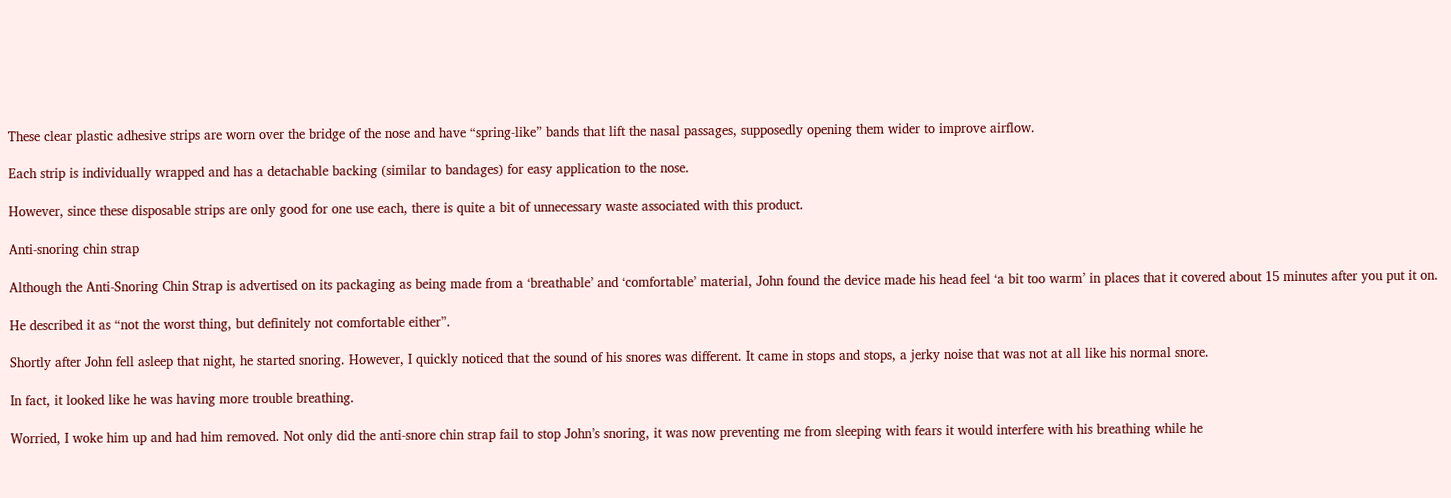These clear plastic adhesive strips are worn over the bridge of the nose and have “spring-like” bands that lift the nasal passages, supposedly opening them wider to improve airflow.

Each strip is individually wrapped and has a detachable backing (similar to bandages) for easy application to the nose.

However, since these disposable strips are only good for one use each, there is quite a bit of unnecessary waste associated with this product.

Anti-snoring chin strap

Although the Anti-Snoring Chin Strap is advertised on its packaging as being made from a ‘breathable’ and ‘comfortable’ material, John found the device made his head feel ‘a bit too warm’ in places that it covered about 15 minutes after you put it on.

He described it as “not the worst thing, but definitely not comfortable either”.

Shortly after John fell asleep that night, he started snoring. However, I quickly noticed that the sound of his snores was different. It came in stops and stops, a jerky noise that was not at all like his normal snore.

In fact, it looked like he was having more trouble breathing.

Worried, I woke him up and had him removed. Not only did the anti-snore chin strap fail to stop John’s snoring, it was now preventing me from sleeping with fears it would interfere with his breathing while he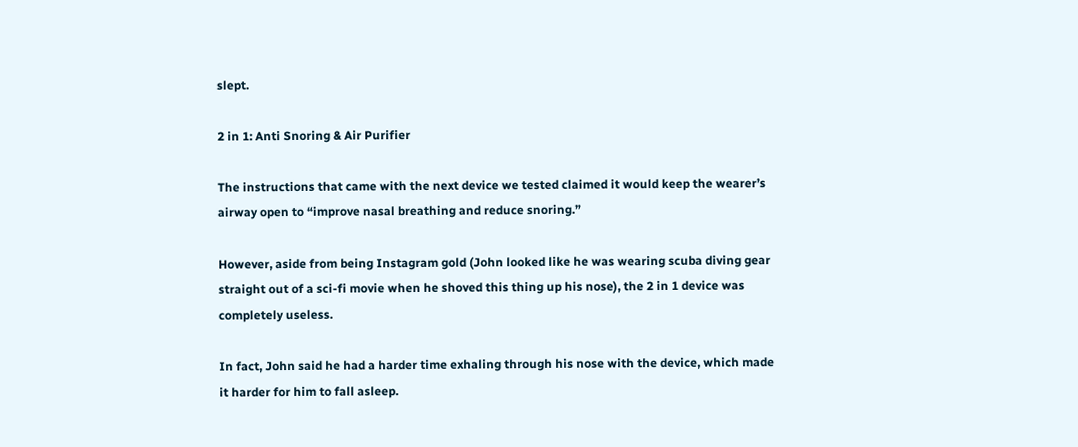slept.

2 in 1: Anti Snoring & Air Purifier

The instructions that came with the next device we tested claimed it would keep the wearer’s airway open to “improve nasal breathing and reduce snoring.”

However, aside from being Instagram gold (John looked like he was wearing scuba diving gear straight out of a sci-fi movie when he shoved this thing up his nose), the 2 in 1 device was completely useless.

In fact, John said he had a harder time exhaling through his nose with the device, which made it harder for him to fall asleep.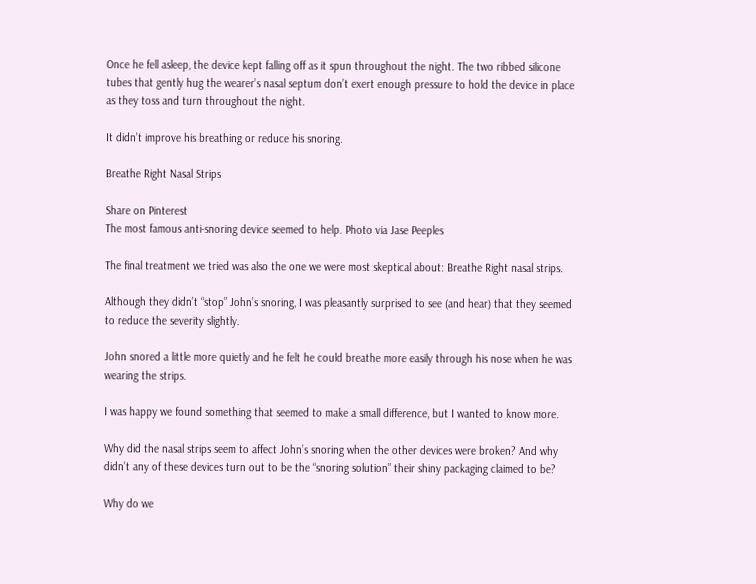Once he fell asleep, the device kept falling off as it spun throughout the night. The two ribbed silicone tubes that gently hug the wearer’s nasal septum don’t exert enough pressure to hold the device in place as they toss and turn throughout the night.

It didn’t improve his breathing or reduce his snoring.

Breathe Right Nasal Strips

Share on Pinterest
The most famous anti-snoring device seemed to help. Photo via Jase Peeples

The final treatment we tried was also the one we were most skeptical about: Breathe Right nasal strips.

Although they didn’t “stop” John’s snoring, I was pleasantly surprised to see (and hear) that they seemed to reduce the severity slightly.

John snored a little more quietly and he felt he could breathe more easily through his nose when he was wearing the strips.

I was happy we found something that seemed to make a small difference, but I wanted to know more.

Why did the nasal strips seem to affect John’s snoring when the other devices were broken? And why didn’t any of these devices turn out to be the “snoring solution” their shiny packaging claimed to be?

Why do we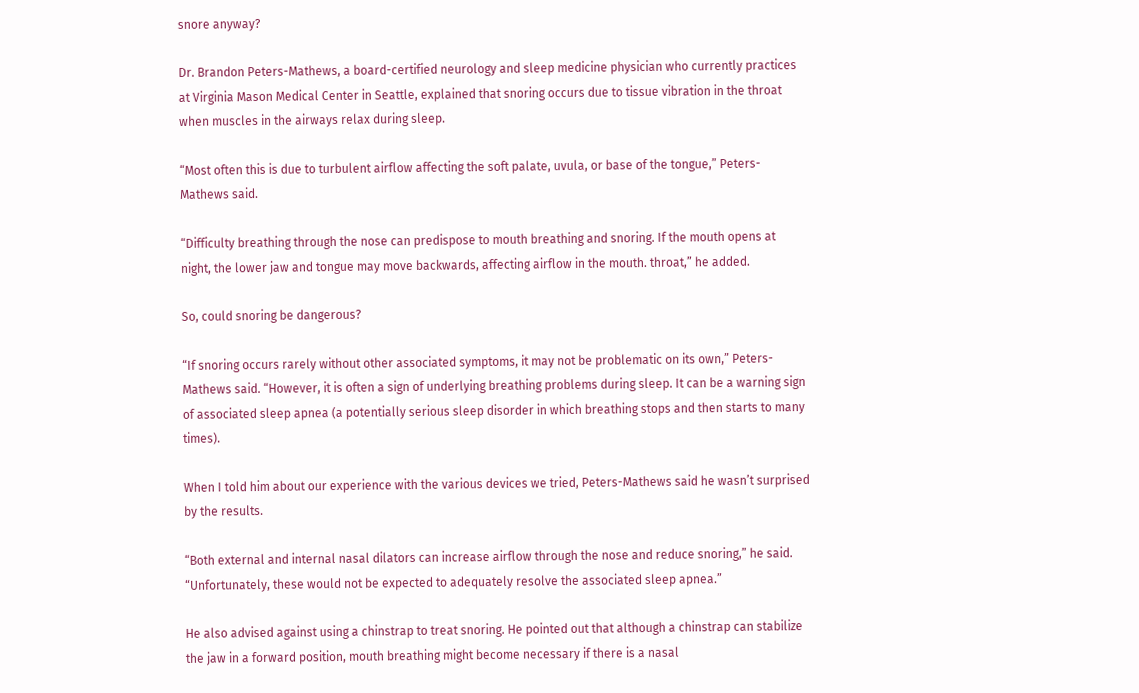snore anyway?

Dr. Brandon Peters-Mathews, a board-certified neurology and sleep medicine physician who currently practices at Virginia Mason Medical Center in Seattle, explained that snoring occurs due to tissue vibration in the throat when muscles in the airways relax during sleep.

“Most often this is due to turbulent airflow affecting the soft palate, uvula, or base of the tongue,” Peters-Mathews said.

“Difficulty breathing through the nose can predispose to mouth breathing and snoring. If the mouth opens at night, the lower jaw and tongue may move backwards, affecting airflow in the mouth. throat,” he added.

So, could snoring be dangerous?

“If snoring occurs rarely without other associated symptoms, it may not be problematic on its own,” Peters-Mathews said. “However, it is often a sign of underlying breathing problems during sleep. It can be a warning sign of associated sleep apnea (a potentially serious sleep disorder in which breathing stops and then starts to many times).

When I told him about our experience with the various devices we tried, Peters-Mathews said he wasn’t surprised by the results.

“Both external and internal nasal dilators can increase airflow through the nose and reduce snoring,” he said. “Unfortunately, these would not be expected to adequately resolve the associated sleep apnea.”

He also advised against using a chinstrap to treat snoring. He pointed out that although a chinstrap can stabilize the jaw in a forward position, mouth breathing might become necessary if there is a nasal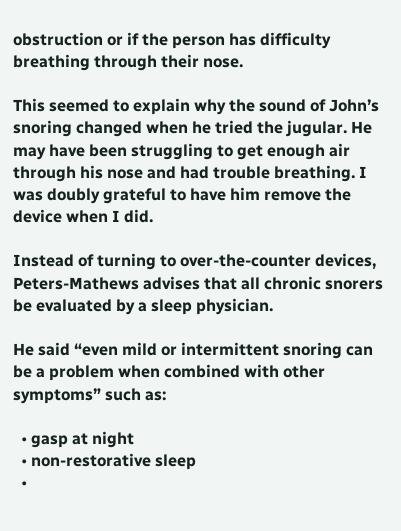obstruction or if the person has difficulty breathing through their nose.

This seemed to explain why the sound of John’s snoring changed when he tried the jugular. He may have been struggling to get enough air through his nose and had trouble breathing. I was doubly grateful to have him remove the device when I did.

Instead of turning to over-the-counter devices, Peters-Mathews advises that all chronic snorers be evaluated by a sleep physician.

He said “even mild or intermittent snoring can be a problem when combined with other symptoms” such as:

  • gasp at night
  • non-restorative sleep
  •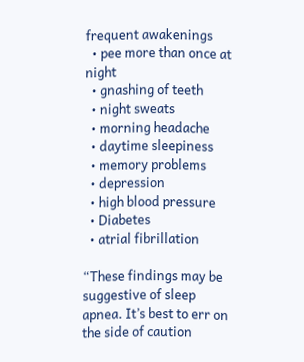frequent awakenings
  • pee more than once at night
  • gnashing of teeth
  • night sweats
  • morning headache
  • daytime sleepiness
  • memory problems
  • depression
  • high blood pressure
  • Diabetes
  • atrial fibrillation

“These findings may be suggestive of sleep apnea. It’s best to err on the side of caution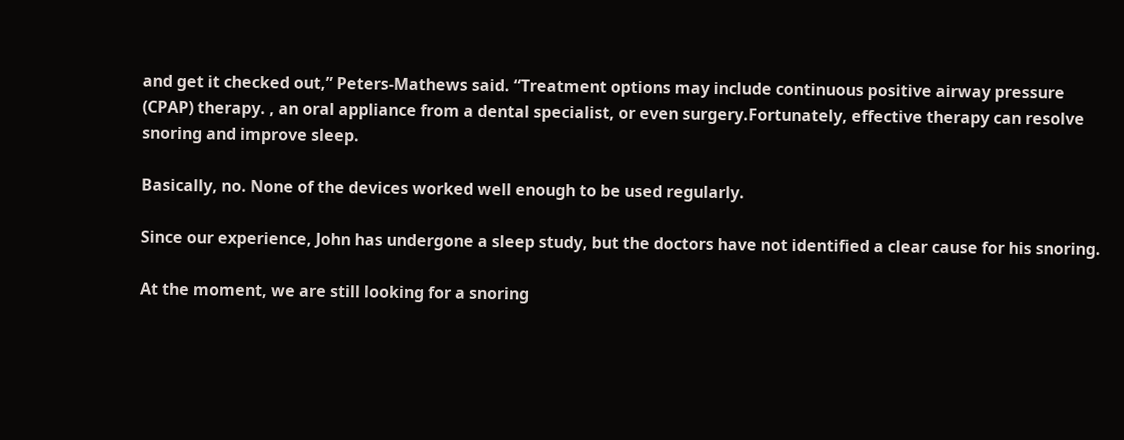and get it checked out,” Peters-Mathews said. “Treatment options may include continuous positive airway pressure (CPAP) therapy. , an oral appliance from a dental specialist, or even surgery.Fortunately, effective therapy can resolve snoring and improve sleep.

Basically, no. None of the devices worked well enough to be used regularly.

Since our experience, John has undergone a sleep study, but the doctors have not identified a clear cause for his snoring.

At the moment, we are still looking for a snoring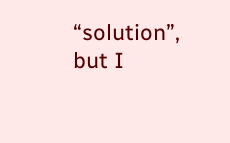“solution”, but I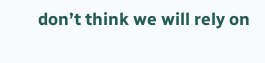don’t think we will rely on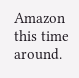Amazon this time around.